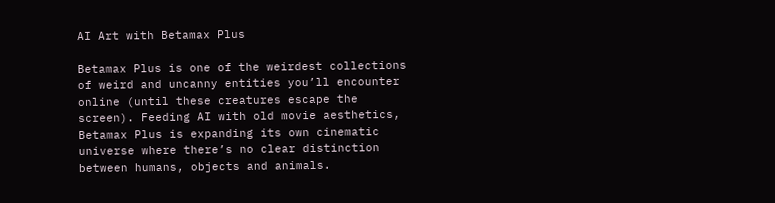AI Art with Betamax Plus

Betamax Plus is one of the weirdest collections of weird and uncanny entities you’ll encounter online (until these creatures escape the screen). Feeding AI with old movie aesthetics, Betamax Plus is expanding its own cinematic universe where there’s no clear distinction between humans, objects and animals.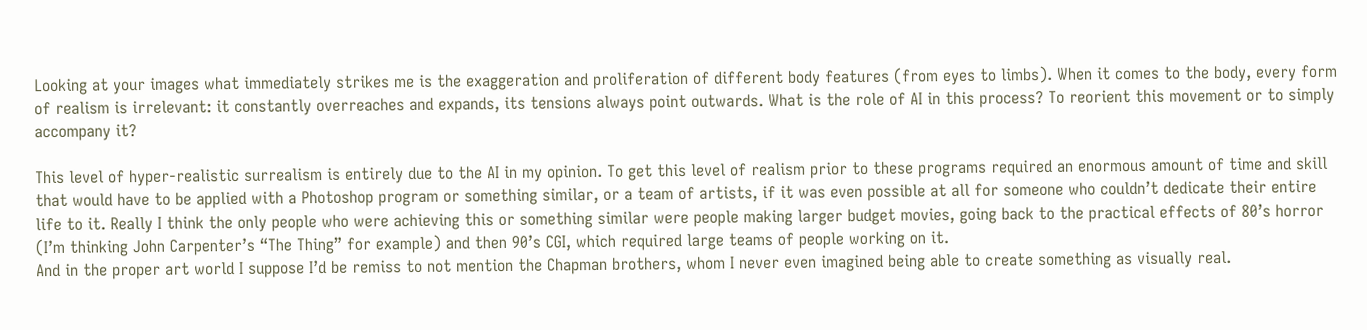Looking at your images what immediately strikes me is the exaggeration and proliferation of different body features (from eyes to limbs). When it comes to the body, every form of realism is irrelevant: it constantly overreaches and expands, its tensions always point outwards. What is the role of AI in this process? To reorient this movement or to simply accompany it?

This level of hyper-realistic surrealism is entirely due to the AI in my opinion. To get this level of realism prior to these programs required an enormous amount of time and skill that would have to be applied with a Photoshop program or something similar, or a team of artists, if it was even possible at all for someone who couldn’t dedicate their entire life to it. Really I think the only people who were achieving this or something similar were people making larger budget movies, going back to the practical effects of 80’s horror (I’m thinking John Carpenter’s “The Thing” for example) and then 90’s CGI, which required large teams of people working on it.
And in the proper art world I suppose I’d be remiss to not mention the Chapman brothers, whom I never even imagined being able to create something as visually real.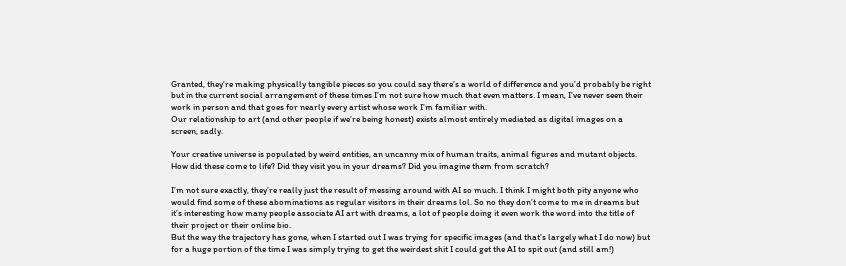Granted, they’re making physically tangible pieces so you could say there’s a world of difference and you’d probably be right but in the current social arrangement of these times I’m not sure how much that even matters. I mean, I’ve never seen their work in person and that goes for nearly every artist whose work I’m familiar with.
Our relationship to art (and other people if we’re being honest) exists almost entirely mediated as digital images on a screen, sadly.

Your creative universe is populated by weird entities, an uncanny mix of human traits, animal figures and mutant objects. How did these come to life? Did they visit you in your dreams? Did you imagine them from scratch?

I’m not sure exactly, they’re really just the result of messing around with AI so much. I think I might both pity anyone who would find some of these abominations as regular visitors in their dreams lol. So no they don’t come to me in dreams but it’s interesting how many people associate AI art with dreams, a lot of people doing it even work the word into the title of their project or their online bio.
But the way the trajectory has gone, when I started out I was trying for specific images (and that’s largely what I do now) but for a huge portion of the time I was simply trying to get the weirdest shit I could get the AI to spit out (and still am!)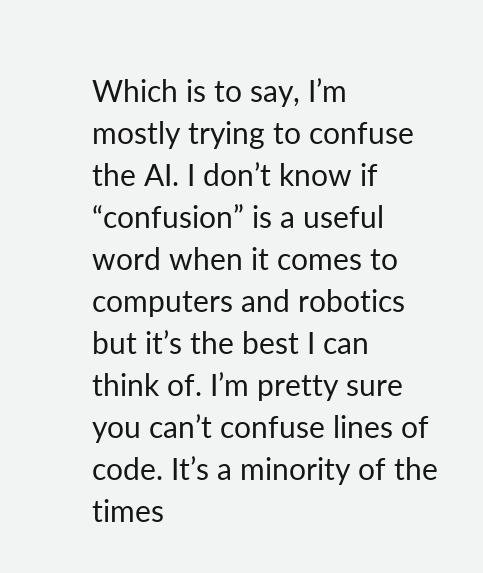Which is to say, I’m mostly trying to confuse the AI. I don’t know if “confusion” is a useful word when it comes to computers and robotics but it’s the best I can think of. I’m pretty sure you can’t confuse lines of code. It’s a minority of the times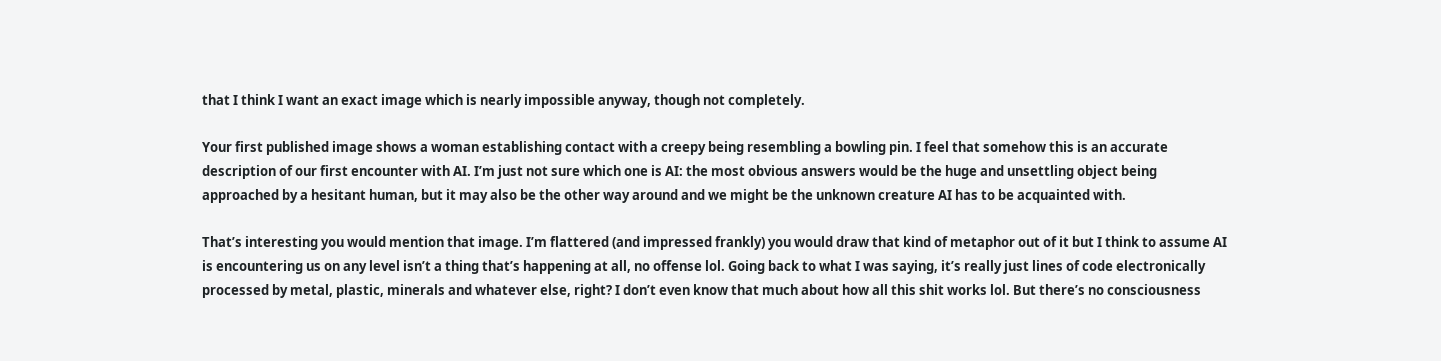that I think I want an exact image which is nearly impossible anyway, though not completely.

Your first published image shows a woman establishing contact with a creepy being resembling a bowling pin. I feel that somehow this is an accurate description of our first encounter with AI. I’m just not sure which one is AI: the most obvious answers would be the huge and unsettling object being approached by a hesitant human, but it may also be the other way around and we might be the unknown creature AI has to be acquainted with.

That’s interesting you would mention that image. I’m flattered (and impressed frankly) you would draw that kind of metaphor out of it but I think to assume AI is encountering us on any level isn’t a thing that’s happening at all, no offense lol. Going back to what I was saying, it’s really just lines of code electronically processed by metal, plastic, minerals and whatever else, right? I don’t even know that much about how all this shit works lol. But there’s no consciousness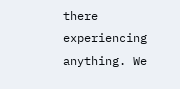there experiencing anything. We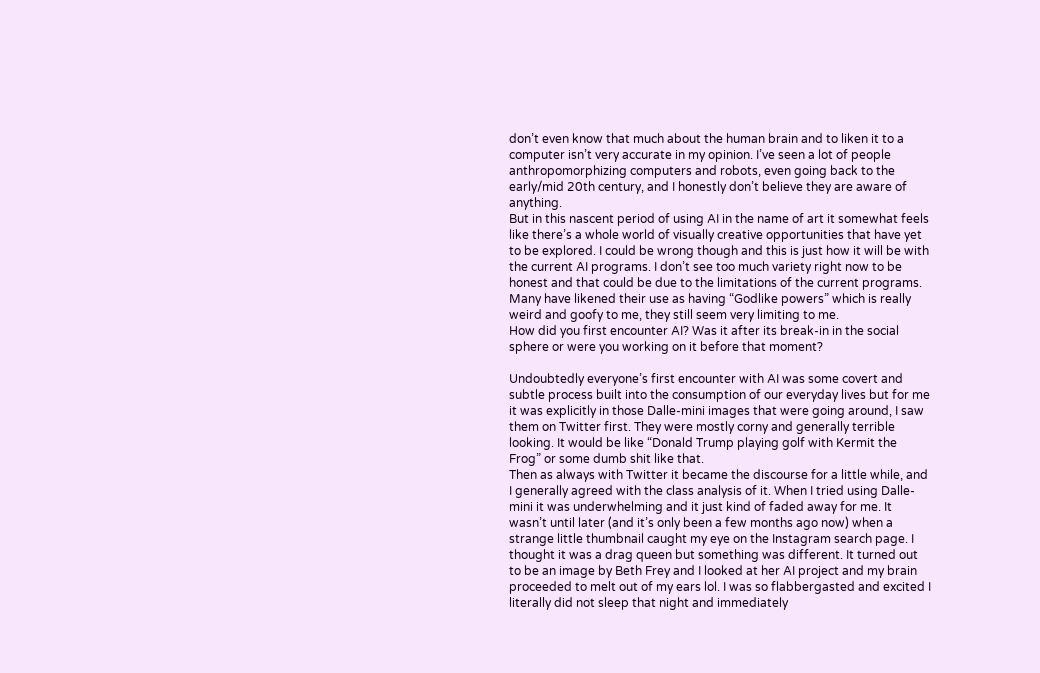don’t even know that much about the human brain and to liken it to a computer isn’t very accurate in my opinion. I’ve seen a lot of people anthropomorphizing computers and robots, even going back to the early/mid 20th century, and I honestly don’t believe they are aware of anything.
But in this nascent period of using AI in the name of art it somewhat feels like there’s a whole world of visually creative opportunities that have yet to be explored. I could be wrong though and this is just how it will be with the current AI programs. I don’t see too much variety right now to be honest and that could be due to the limitations of the current programs. Many have likened their use as having “Godlike powers” which is really weird and goofy to me, they still seem very limiting to me.
How did you first encounter AI? Was it after its break-in in the social sphere or were you working on it before that moment?

Undoubtedly everyone’s first encounter with AI was some covert and subtle process built into the consumption of our everyday lives but for me it was explicitly in those Dalle-mini images that were going around, I saw them on Twitter first. They were mostly corny and generally terrible looking. It would be like “Donald Trump playing golf with Kermit the Frog” or some dumb shit like that.
Then as always with Twitter it became the discourse for a little while, and I generally agreed with the class analysis of it. When I tried using Dalle-mini it was underwhelming and it just kind of faded away for me. It wasn’t until later (and it’s only been a few months ago now) when a strange little thumbnail caught my eye on the Instagram search page. I thought it was a drag queen but something was different. It turned out to be an image by Beth Frey and I looked at her AI project and my brain proceeded to melt out of my ears lol. I was so flabbergasted and excited I literally did not sleep that night and immediately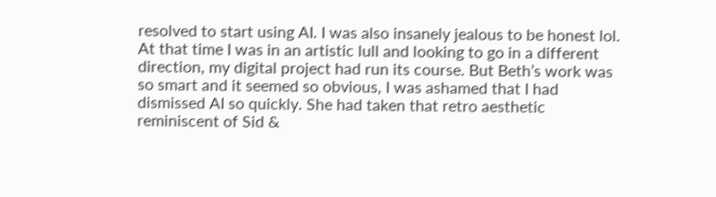resolved to start using AI. I was also insanely jealous to be honest lol. At that time I was in an artistic lull and looking to go in a different direction, my digital project had run its course. But Beth’s work was so smart and it seemed so obvious, I was ashamed that I had dismissed AI so quickly. She had taken that retro aesthetic reminiscent of Sid &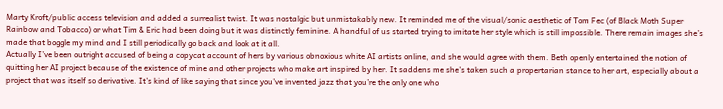Marty Kroft/public access television and added a surrealist twist. It was nostalgic but unmistakably new. It reminded me of the visual/sonic aesthetic of Tom Fec (of Black Moth Super Rainbow and Tobacco) or what Tim & Eric had been doing but it was distinctly feminine. A handful of us started trying to imitate her style which is still impossible. There remain images she’s made that boggle my mind and I still periodically go back and look at it all.
Actually I’ve been outright accused of being a copycat account of hers by various obnoxious white AI artists online, and she would agree with them. Beth openly entertained the notion of quitting her AI project because of the existence of mine and other projects who make art inspired by her. It saddens me she’s taken such a propertarian stance to her art, especially about a project that was itself so derivative. It’s kind of like saying that since you’ve invented jazz that you’re the only one who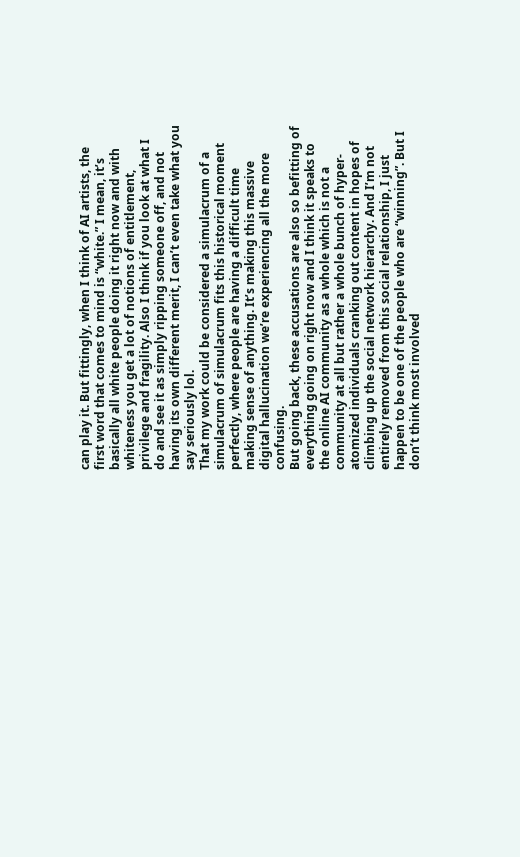can play it. But fittingly, when I think of AI artists, the first word that comes to mind is “white.” I mean, it’s basically all white people doing it right now and with whiteness you get a lot of notions of entitlement, privilege and fragility. Also I think if you look at what I do and see it as simply ripping someone off, and not having its own different merit, I can’t even take what you say seriously lol.
That my work could be considered a simulacrum of a simulacrum of simulacrum fits this historical moment perfectly, where people are having a difficult time making sense of anything. It’s making this massive digital hallucination we’re experiencing all the more confusing.
But going back, these accusations are also so befitting of everything going on right now and I think it speaks to the online AI community as a whole which is not a community at all but rather a whole bunch of hyper-atomized individuals cranking out content in hopes of climbing up the social network hierarchy. And I’m not entirely removed from this social relationship, I just happen to be one of the people who are “winning”. But I don’t think most involved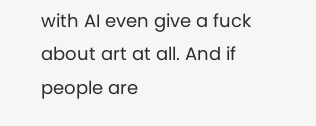with AI even give a fuck about art at all. And if people are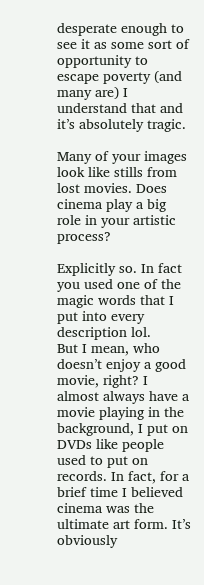desperate enough to see it as some sort of opportunity to escape poverty (and many are) I understand that and it’s absolutely tragic.

Many of your images look like stills from lost movies. Does cinema play a big role in your artistic process?

Explicitly so. In fact you used one of the magic words that I put into every description lol.
But I mean, who doesn’t enjoy a good movie, right? I almost always have a movie playing in the background, I put on DVDs like people used to put on records. In fact, for a brief time I believed cinema was the ultimate art form. It’s obviously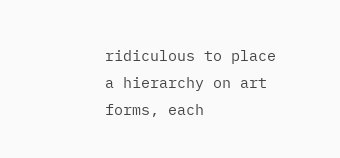ridiculous to place a hierarchy on art forms, each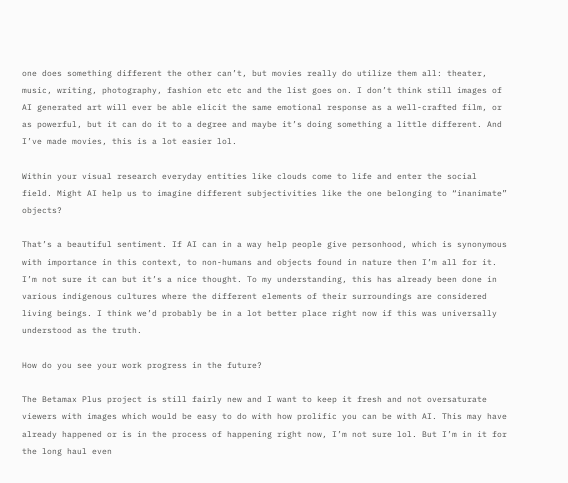one does something different the other can’t, but movies really do utilize them all: theater, music, writing, photography, fashion etc etc and the list goes on. I don’t think still images of AI generated art will ever be able elicit the same emotional response as a well-crafted film, or as powerful, but it can do it to a degree and maybe it’s doing something a little different. And I’ve made movies, this is a lot easier lol.

Within your visual research everyday entities like clouds come to life and enter the social field. Might AI help us to imagine different subjectivities like the one belonging to “inanimate” objects?

That’s a beautiful sentiment. If AI can in a way help people give personhood, which is synonymous with importance in this context, to non-humans and objects found in nature then I’m all for it. I’m not sure it can but it’s a nice thought. To my understanding, this has already been done in various indigenous cultures where the different elements of their surroundings are considered living beings. I think we’d probably be in a lot better place right now if this was universally understood as the truth.

How do you see your work progress in the future?

The Betamax Plus project is still fairly new and I want to keep it fresh and not oversaturate viewers with images which would be easy to do with how prolific you can be with AI. This may have already happened or is in the process of happening right now, I’m not sure lol. But I’m in it for the long haul even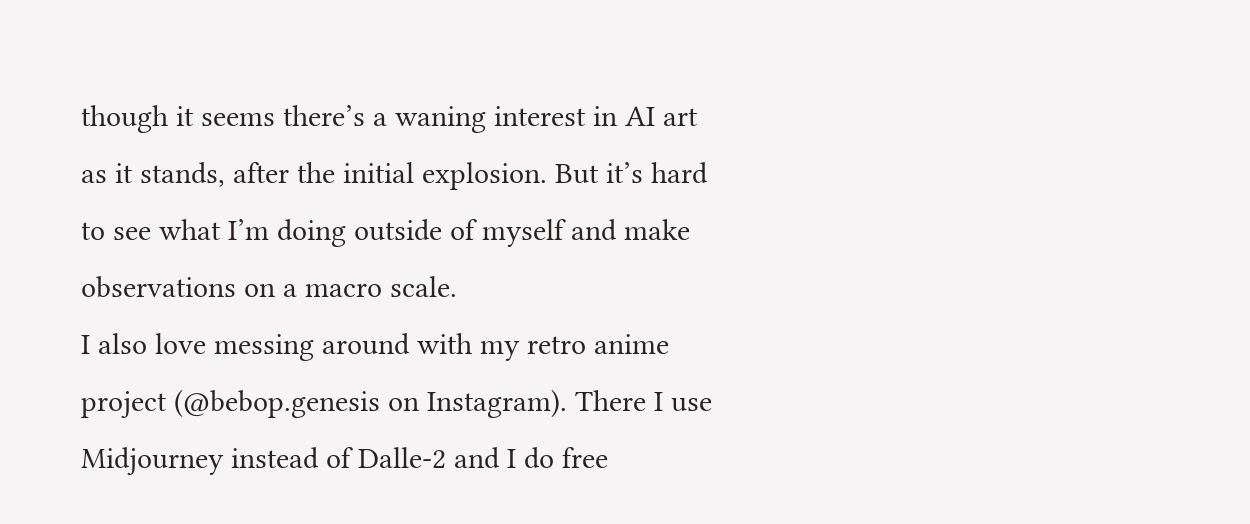though it seems there’s a waning interest in AI art as it stands, after the initial explosion. But it’s hard to see what I’m doing outside of myself and make observations on a macro scale.
I also love messing around with my retro anime project (@bebop.genesis on Instagram). There I use Midjourney instead of Dalle-2 and I do free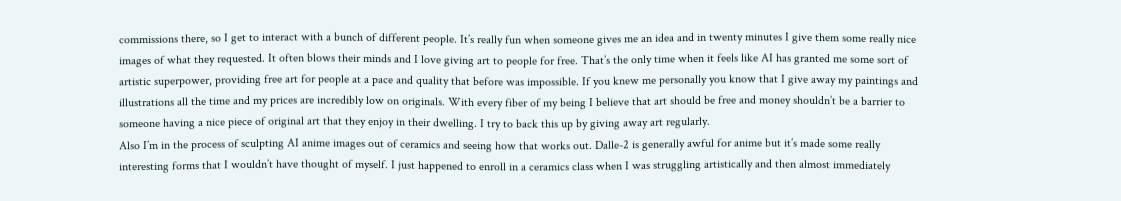commissions there, so I get to interact with a bunch of different people. It’s really fun when someone gives me an idea and in twenty minutes I give them some really nice images of what they requested. It often blows their minds and I love giving art to people for free. That’s the only time when it feels like AI has granted me some sort of artistic superpower, providing free art for people at a pace and quality that before was impossible. If you knew me personally you know that I give away my paintings and illustrations all the time and my prices are incredibly low on originals. With every fiber of my being I believe that art should be free and money shouldn’t be a barrier to someone having a nice piece of original art that they enjoy in their dwelling. I try to back this up by giving away art regularly.
Also I’m in the process of sculpting AI anime images out of ceramics and seeing how that works out. Dalle-2 is generally awful for anime but it’s made some really interesting forms that I wouldn’t have thought of myself. I just happened to enroll in a ceramics class when I was struggling artistically and then almost immediately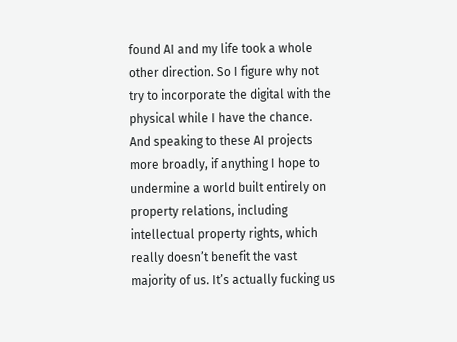found AI and my life took a whole other direction. So I figure why not try to incorporate the digital with the physical while I have the chance.
And speaking to these AI projects more broadly, if anything I hope to undermine a world built entirely on property relations, including intellectual property rights, which really doesn’t benefit the vast majority of us. It’s actually fucking us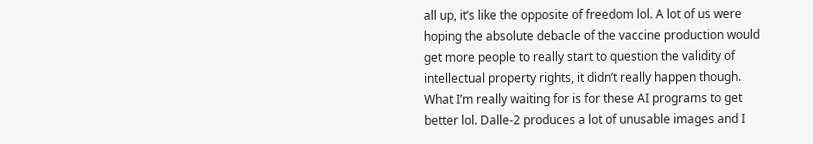all up, it’s like the opposite of freedom lol. A lot of us were hoping the absolute debacle of the vaccine production would get more people to really start to question the validity of intellectual property rights, it didn’t really happen though.
What I’m really waiting for is for these AI programs to get better lol. Dalle-2 produces a lot of unusable images and I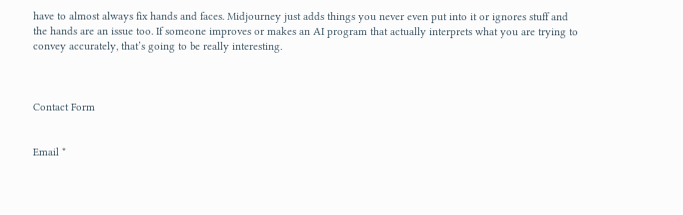have to almost always fix hands and faces. Midjourney just adds things you never even put into it or ignores stuff and the hands are an issue too. If someone improves or makes an AI program that actually interprets what you are trying to convey accurately, that’s going to be really interesting.



Contact Form


Email *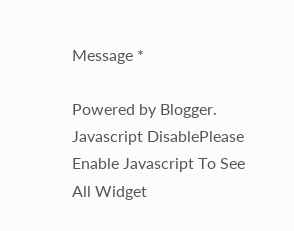Message *

Powered by Blogger.
Javascript DisablePlease Enable Javascript To See All Widget